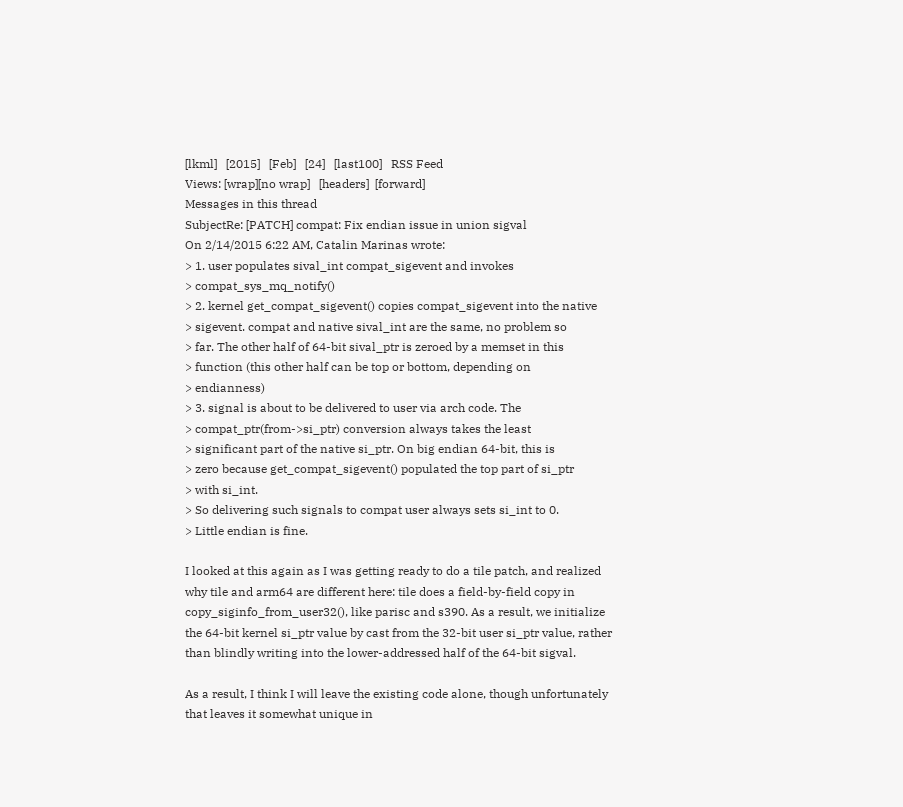[lkml]   [2015]   [Feb]   [24]   [last100]   RSS Feed
Views: [wrap][no wrap]   [headers]  [forward]
Messages in this thread
SubjectRe: [PATCH] compat: Fix endian issue in union sigval
On 2/14/2015 6:22 AM, Catalin Marinas wrote:
> 1. user populates sival_int compat_sigevent and invokes
> compat_sys_mq_notify()
> 2. kernel get_compat_sigevent() copies compat_sigevent into the native
> sigevent. compat and native sival_int are the same, no problem so
> far. The other half of 64-bit sival_ptr is zeroed by a memset in this
> function (this other half can be top or bottom, depending on
> endianness)
> 3. signal is about to be delivered to user via arch code. The
> compat_ptr(from->si_ptr) conversion always takes the least
> significant part of the native si_ptr. On big endian 64-bit, this is
> zero because get_compat_sigevent() populated the top part of si_ptr
> with si_int.
> So delivering such signals to compat user always sets si_int to 0.
> Little endian is fine.

I looked at this again as I was getting ready to do a tile patch, and realized
why tile and arm64 are different here: tile does a field-by-field copy in
copy_siginfo_from_user32(), like parisc and s390. As a result, we initialize
the 64-bit kernel si_ptr value by cast from the 32-bit user si_ptr value, rather
than blindly writing into the lower-addressed half of the 64-bit sigval.

As a result, I think I will leave the existing code alone, though unfortunately
that leaves it somewhat unique in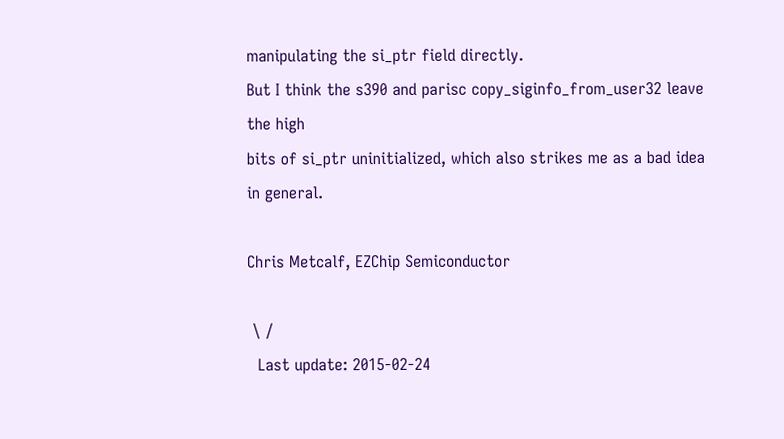manipulating the si_ptr field directly.
But I think the s390 and parisc copy_siginfo_from_user32 leave the high
bits of si_ptr uninitialized, which also strikes me as a bad idea in general.

Chris Metcalf, EZChip Semiconductor

 \ /
  Last update: 2015-02-24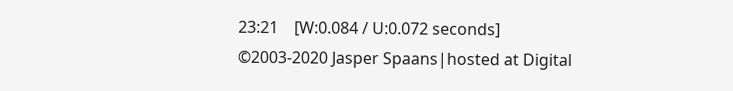23:21    [W:0.084 / U:0.072 seconds]
©2003-2020 Jasper Spaans|hosted at Digital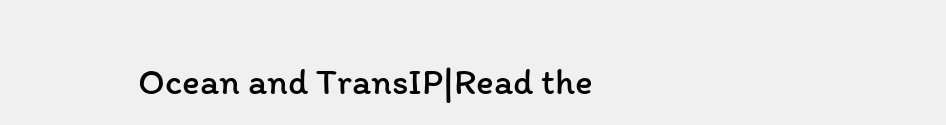Ocean and TransIP|Read the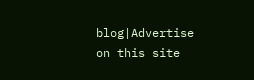blog|Advertise on this site